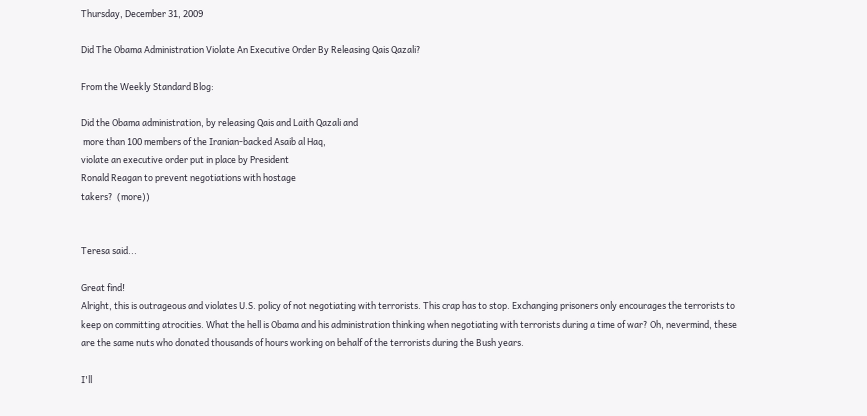Thursday, December 31, 2009

Did The Obama Administration Violate An Executive Order By Releasing Qais Qazali?

From the Weekly Standard Blog:

Did the Obama administration, by releasing Qais and Laith Qazali and
 more than 100 members of the Iranian-backed Asaib al Haq,
violate an executive order put in place by President
Ronald Reagan to prevent negotiations with hostage
takers?  (more))


Teresa said...

Great find!
Alright, this is outrageous and violates U.S. policy of not negotiating with terrorists. This crap has to stop. Exchanging prisoners only encourages the terrorists to keep on committing atrocities. What the hell is Obama and his administration thinking when negotiating with terrorists during a time of war? Oh, nevermind, these are the same nuts who donated thousands of hours working on behalf of the terrorists during the Bush years.

I'll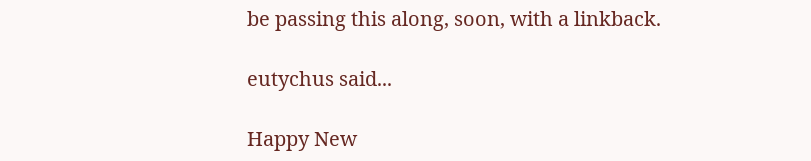be passing this along, soon, with a linkback.

eutychus said...

Happy New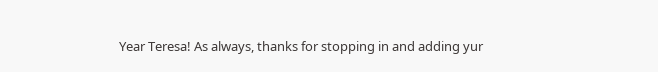Year Teresa! As always, thanks for stopping in and adding yur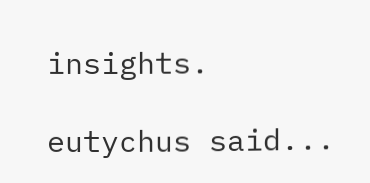insights.

eutychus said...